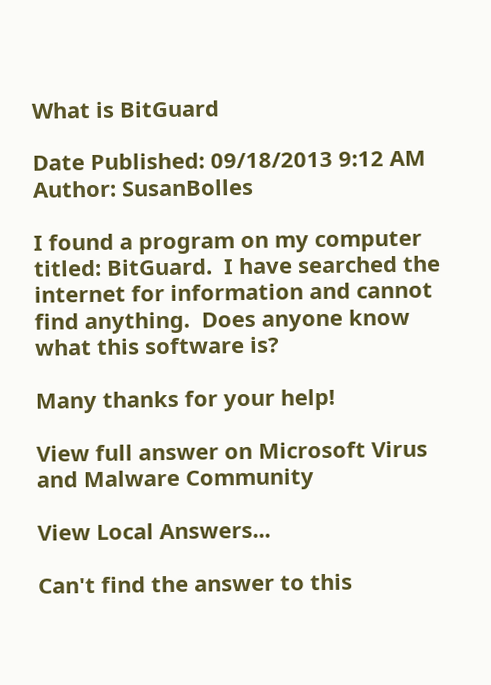What is BitGuard

Date Published: 09/18/2013 9:12 AM
Author: SusanBolles

I found a program on my computer titled: BitGuard.  I have searched the internet for information and cannot find anything.  Does anyone know what this software is?

Many thanks for your help!

View full answer on Microsoft Virus and Malware Community

View Local Answers...

Can't find the answer to this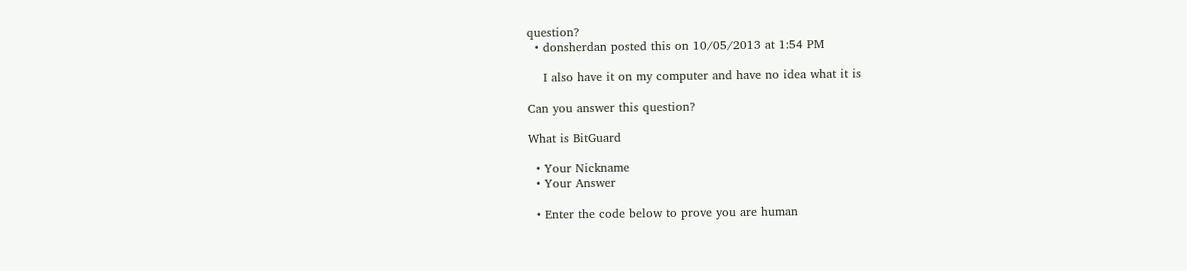question?
  • donsherdan posted this on 10/05/2013 at 1:54 PM

    I also have it on my computer and have no idea what it is

Can you answer this question?

What is BitGuard

  • Your Nickname
  • Your Answer

  • Enter the code below to prove you are human